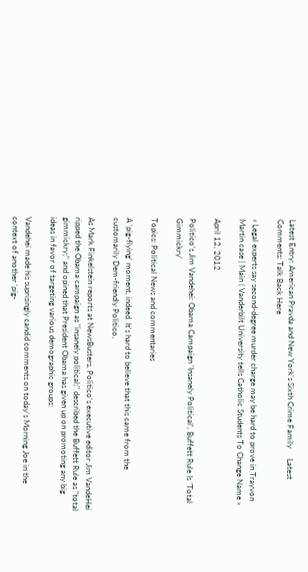Latest Entry: American Pravda and New York's Sixth Crime Family     Latest Comments: Talk Back Here

« Legal experts say second-degree murder charge may be hard to prove in Trayvon Martin case | Main | Vanderbilt University tells Catholic Students To Change Name »

April 12, 2012

Politico's Jim Vandehei: Obama Campaign 'Insanely Political', Buffett Rule Is 'Total Gimmickry'

Topics: Political News and commentaries

A 'pig-flying' moment, indeed. It's hard to believe that this came from the customarily Dem-friendly Politico.

As Mark Finkelstein reports at NewsBusters, Politico's executive editor Jim VandeHei ripped the Obama campaign as "insanely political;" described the Buffett Rule as "total gimmickry;" and opined that President Obama has given up on promoting any big ideas in favor of targeting various demographic groups:

Vandehei made his suprisingly candid comments on today's Morning Joe in the context of another 'pig-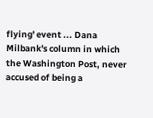flying' event ... Dana Milbank's column in which the Washington Post, never accused of being a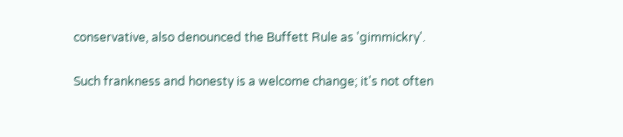conservative, also denounced the Buffett Rule as 'gimmickry'.

Such frankness and honesty is a welcome change; it's not often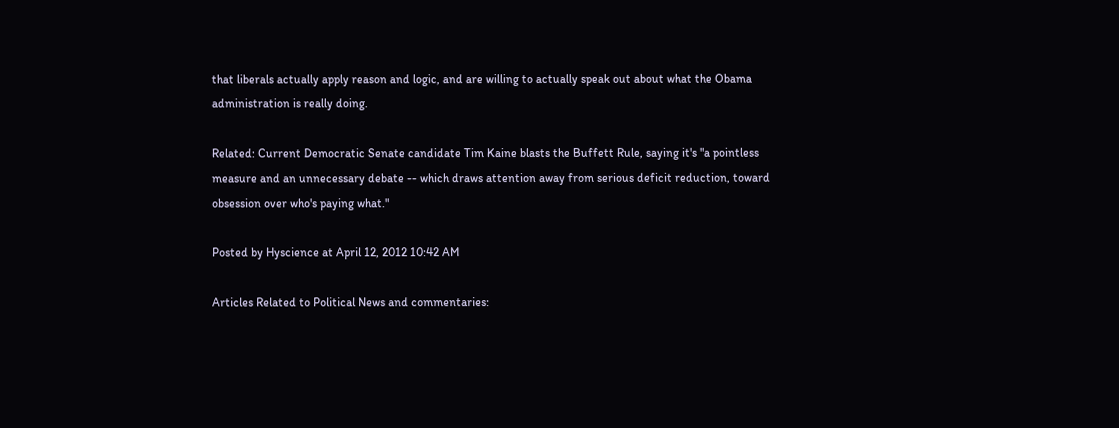that liberals actually apply reason and logic, and are willing to actually speak out about what the Obama administration is really doing.

Related: Current Democratic Senate candidate Tim Kaine blasts the Buffett Rule, saying it's "a pointless measure and an unnecessary debate -- which draws attention away from serious deficit reduction, toward obsession over who's paying what."

Posted by Hyscience at April 12, 2012 10:42 AM

Articles Related to Political News and commentaries: